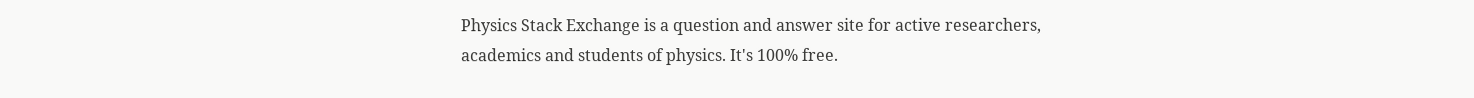Physics Stack Exchange is a question and answer site for active researchers, academics and students of physics. It's 100% free.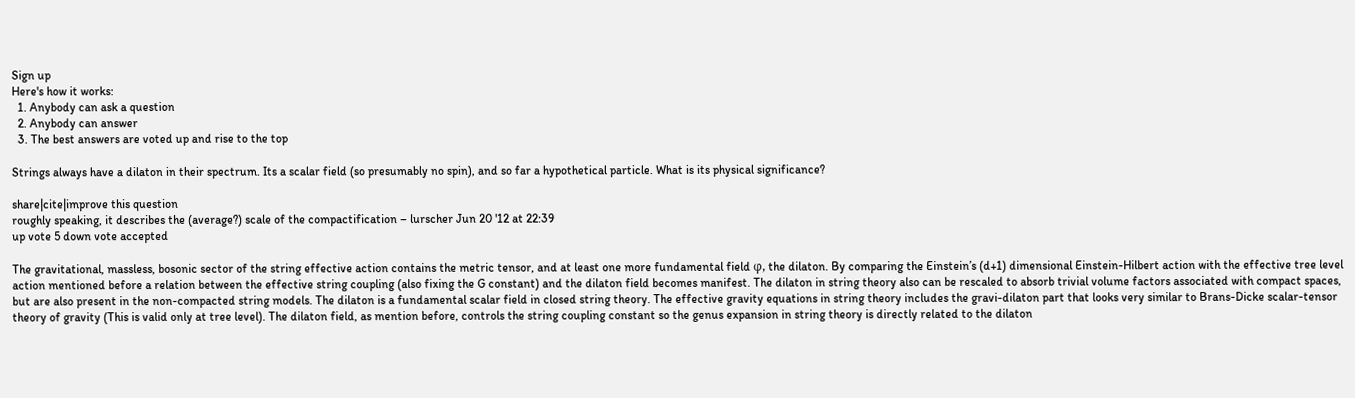Sign up
Here's how it works:
  1. Anybody can ask a question
  2. Anybody can answer
  3. The best answers are voted up and rise to the top

Strings always have a dilaton in their spectrum. Its a scalar field (so presumably no spin), and so far a hypothetical particle. What is its physical significance?

share|cite|improve this question
roughly speaking, it describes the (average?) scale of the compactification – lurscher Jun 20 '12 at 22:39
up vote 5 down vote accepted

The gravitational, massless, bosonic sector of the string effective action contains the metric tensor, and at least one more fundamental field φ, the dilaton. By comparing the Einstein’s (d+1) dimensional Einstein-Hilbert action with the effective tree level action mentioned before a relation between the effective string coupling (also fixing the G constant) and the dilaton field becomes manifest. The dilaton in string theory also can be rescaled to absorb trivial volume factors associated with compact spaces, but are also present in the non-compacted string models. The dilaton is a fundamental scalar field in closed string theory. The effective gravity equations in string theory includes the gravi-dilaton part that looks very similar to Brans-Dicke scalar-tensor theory of gravity (This is valid only at tree level). The dilaton field, as mention before, controls the string coupling constant so the genus expansion in string theory is directly related to the dilaton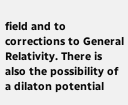field and to corrections to General Relativity. There is also the possibility of a dilaton potential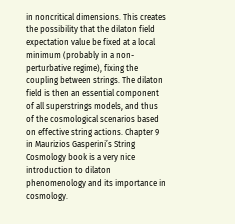in noncritical dimensions. This creates the possibility that the dilaton field expectation value be fixed at a local minimum (probably in a non-perturbative regime), fixing the coupling between strings. The dilaton field is then an essential component of all superstrings models, and thus of the cosmological scenarios based on effective string actions. Chapter 9 in Maurizios Gasperini’s String Cosmology book is a very nice introduction to dilaton phenomenology and its importance in cosmology.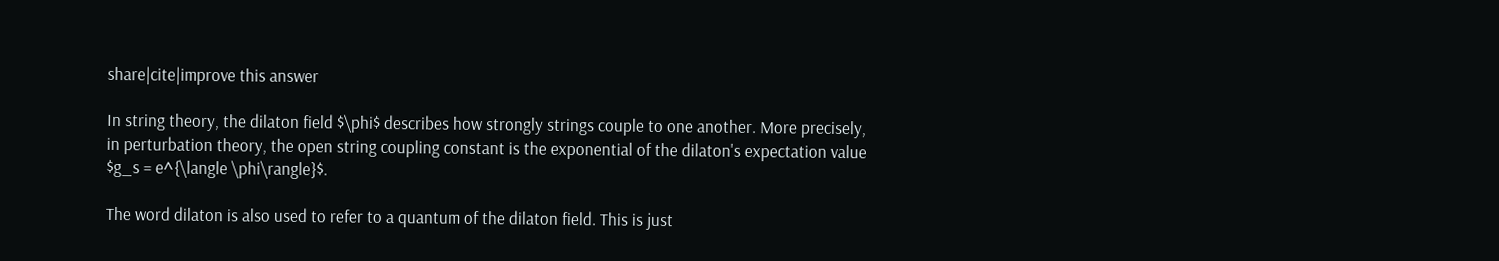share|cite|improve this answer

In string theory, the dilaton field $\phi$ describes how strongly strings couple to one another. More precisely, in perturbation theory, the open string coupling constant is the exponential of the dilaton's expectation value $g_s = e^{\langle \phi\rangle}$.

The word dilaton is also used to refer to a quantum of the dilaton field. This is just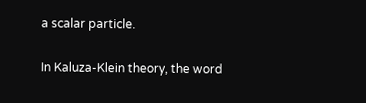a scalar particle.

In Kaluza-Klein theory, the word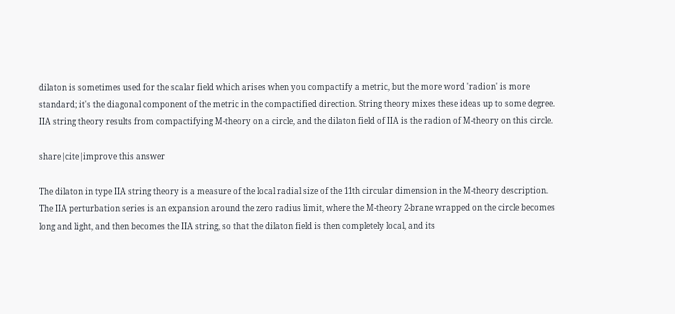dilaton is sometimes used for the scalar field which arises when you compactify a metric, but the more word 'radion' is more standard; it's the diagonal component of the metric in the compactified direction. String theory mixes these ideas up to some degree. IIA string theory results from compactifying M-theory on a circle, and the dilaton field of IIA is the radion of M-theory on this circle.

share|cite|improve this answer

The dilaton in type IIA string theory is a measure of the local radial size of the 11th circular dimension in the M-theory description. The IIA perturbation series is an expansion around the zero radius limit, where the M-theory 2-brane wrapped on the circle becomes long and light, and then becomes the IIA string, so that the dilaton field is then completely local, and its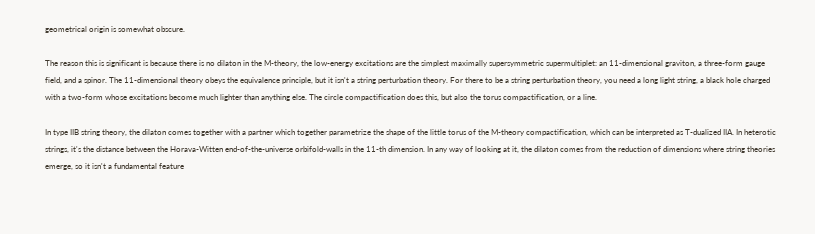geometrical origin is somewhat obscure.

The reason this is significant is because there is no dilaton in the M-theory, the low-energy excitations are the simplest maximally supersymmetric supermultiplet: an 11-dimensional graviton, a three-form gauge field, and a spinor. The 11-dimensional theory obeys the equivalence principle, but it isn't a string perturbation theory. For there to be a string perturbation theory, you need a long light string, a black hole charged with a two-form whose excitations become much lighter than anything else. The circle compactification does this, but also the torus compactification, or a line.

In type IIB string theory, the dilaton comes together with a partner which together parametrize the shape of the little torus of the M-theory compactification, which can be interpreted as T-dualized IIA. In heterotic strings, it's the distance between the Horava-Witten end-of-the-universe orbifold-walls in the 11-th dimension. In any way of looking at it, the dilaton comes from the reduction of dimensions where string theories emerge, so it isn't a fundamental feature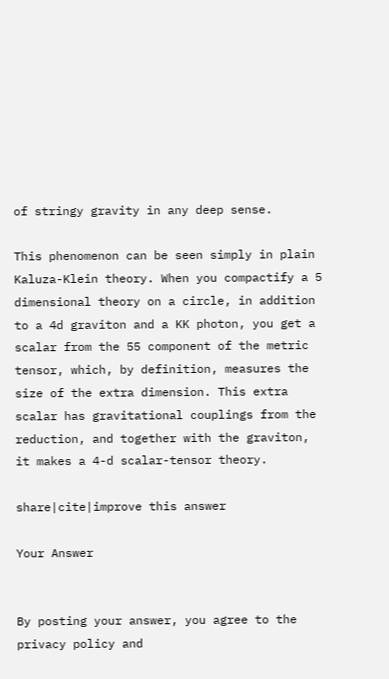of stringy gravity in any deep sense.

This phenomenon can be seen simply in plain Kaluza-Klein theory. When you compactify a 5 dimensional theory on a circle, in addition to a 4d graviton and a KK photon, you get a scalar from the 55 component of the metric tensor, which, by definition, measures the size of the extra dimension. This extra scalar has gravitational couplings from the reduction, and together with the graviton, it makes a 4-d scalar-tensor theory.

share|cite|improve this answer

Your Answer


By posting your answer, you agree to the privacy policy and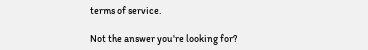terms of service.

Not the answer you're looking for?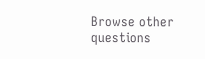Browse other questions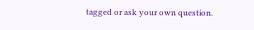tagged or ask your own question.